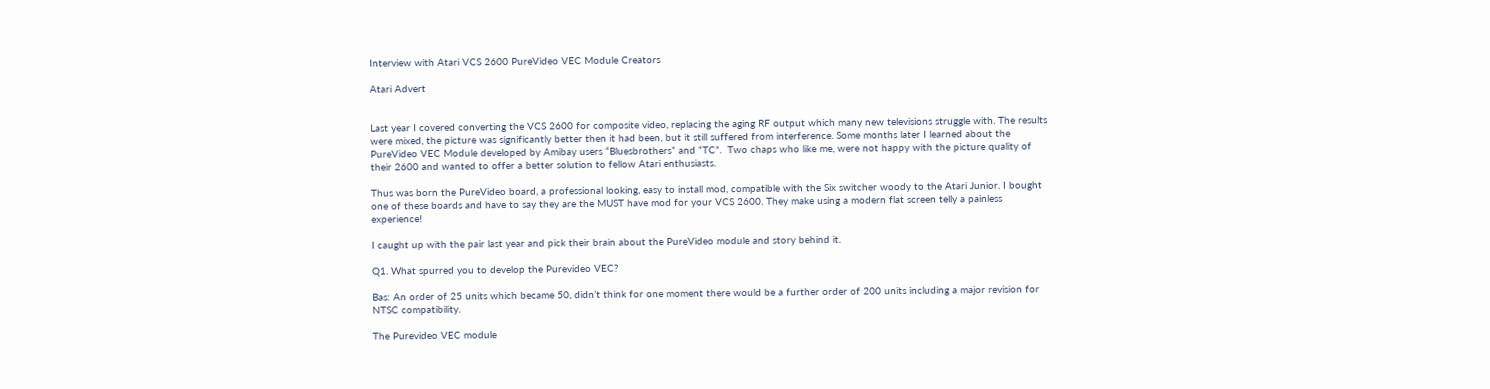Interview with Atari VCS 2600 PureVideo VEC Module Creators

Atari Advert


Last year I covered converting the VCS 2600 for composite video, replacing the aging RF output which many new televisions struggle with. The results were mixed, the picture was significantly better then it had been, but it still suffered from interference. Some months later I learned about the PureVideo VEC Module developed by Amibay users “Bluesbrothers” and “TC”.  Two chaps who like me, were not happy with the picture quality of their 2600 and wanted to offer a better solution to fellow Atari enthusiasts.

Thus was born the PureVideo board, a professional looking, easy to install mod, compatible with the Six switcher woody to the Atari Junior. I bought one of these boards and have to say they are the MUST have mod for your VCS 2600. They make using a modern flat screen telly a painless experience!

I caught up with the pair last year and pick their brain about the PureVideo module and story behind it.

Q1. What spurred you to develop the Purevideo VEC?

Bas: An order of 25 units which became 50, didn’t think for one moment there would be a further order of 200 units including a major revision for NTSC compatibility.

The Purevideo VEC module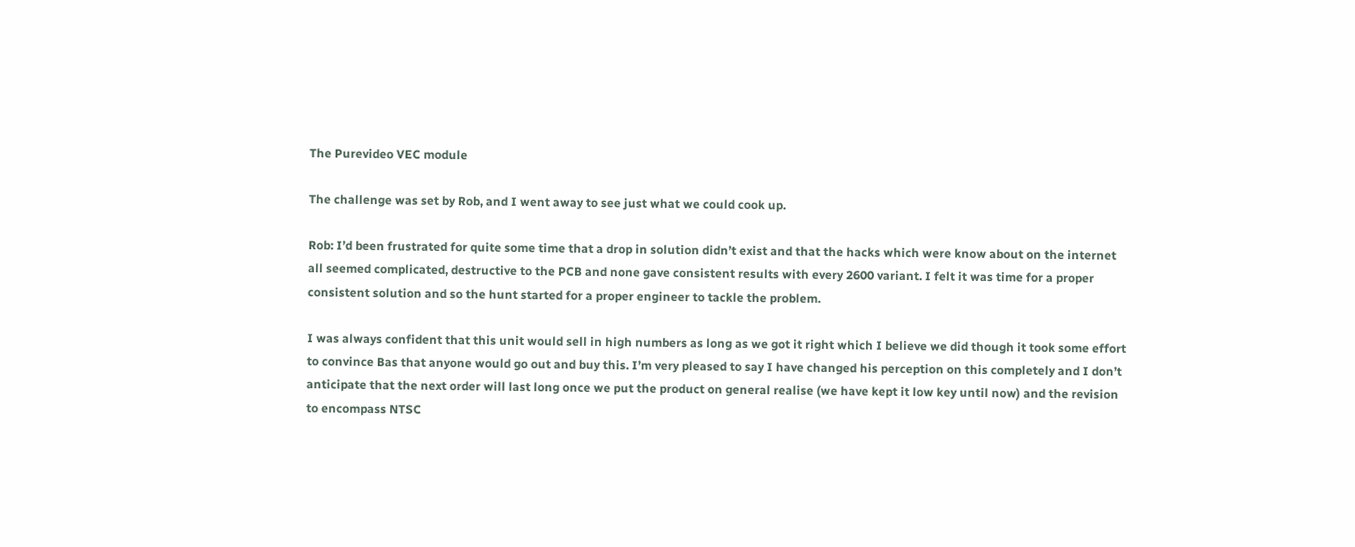The Purevideo VEC module

The challenge was set by Rob, and I went away to see just what we could cook up.

Rob: I’d been frustrated for quite some time that a drop in solution didn’t exist and that the hacks which were know about on the internet all seemed complicated, destructive to the PCB and none gave consistent results with every 2600 variant. I felt it was time for a proper consistent solution and so the hunt started for a proper engineer to tackle the problem.

I was always confident that this unit would sell in high numbers as long as we got it right which I believe we did though it took some effort to convince Bas that anyone would go out and buy this. I’m very pleased to say I have changed his perception on this completely and I don’t anticipate that the next order will last long once we put the product on general realise (we have kept it low key until now) and the revision to encompass NTSC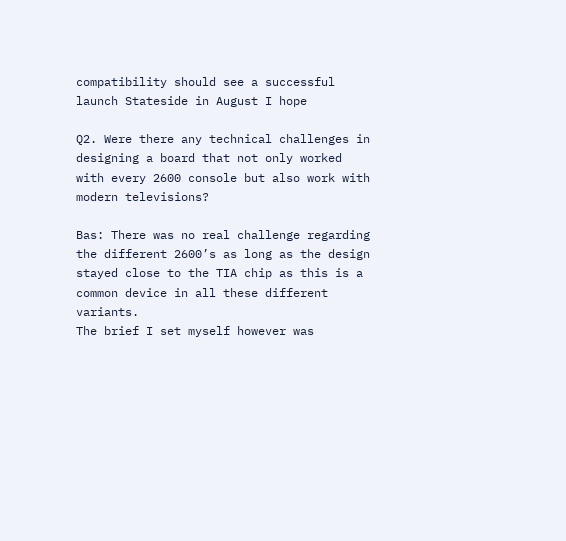compatibility should see a successful launch Stateside in August I hope

Q2. Were there any technical challenges in designing a board that not only worked with every 2600 console but also work with modern televisions?

Bas: There was no real challenge regarding the different 2600’s as long as the design stayed close to the TIA chip as this is a common device in all these different variants.
The brief I set myself however was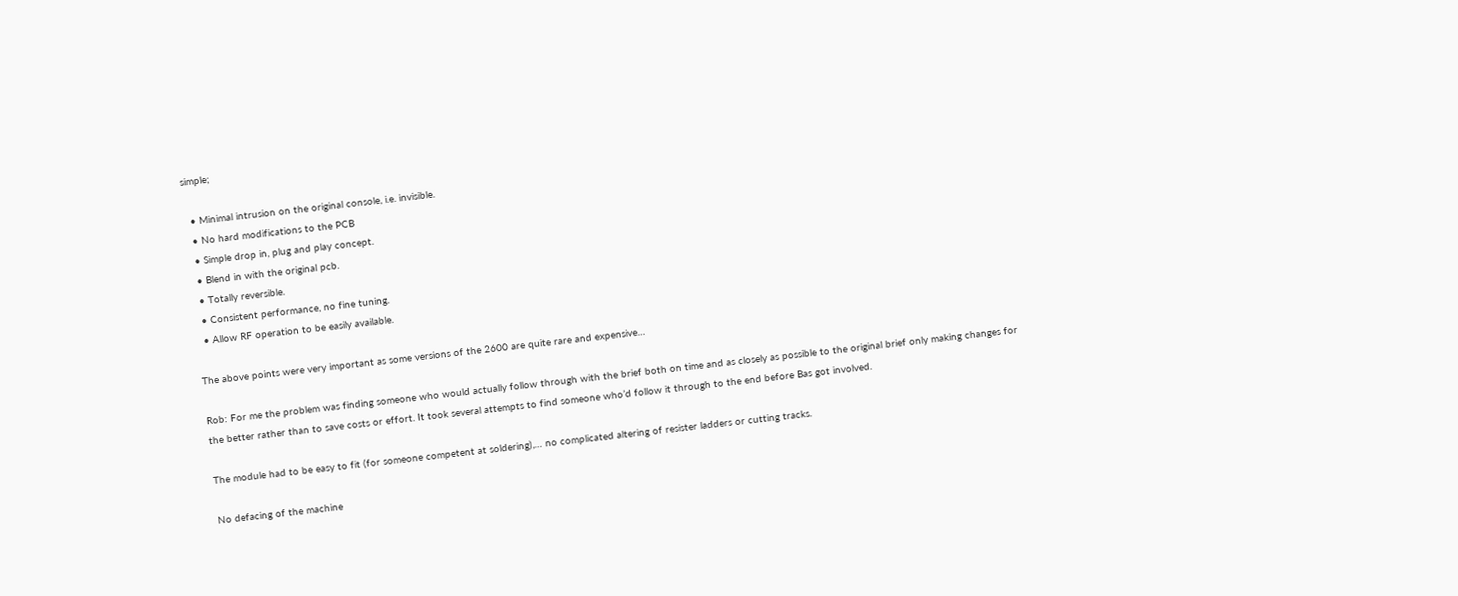simple;

  • Minimal intrusion on the original console, i.e. invisible.
  • No hard modifications to the PCB
  • Simple drop in, plug and play concept.
  • Blend in with the original pcb.
  • Totally reversible.
  • Consistent performance, no fine tuning.
  • Allow RF operation to be easily available.

The above points were very important as some versions of the 2600 are quite rare and expensive…

Rob: For me the problem was finding someone who would actually follow through with the brief both on time and as closely as possible to the original brief only making changes for the better rather than to save costs or effort. It took several attempts to find someone who’d follow it through to the end before Bas got involved.

The module had to be easy to fit (for someone competent at soldering),… no complicated altering of resister ladders or cutting tracks.

No defacing of the machine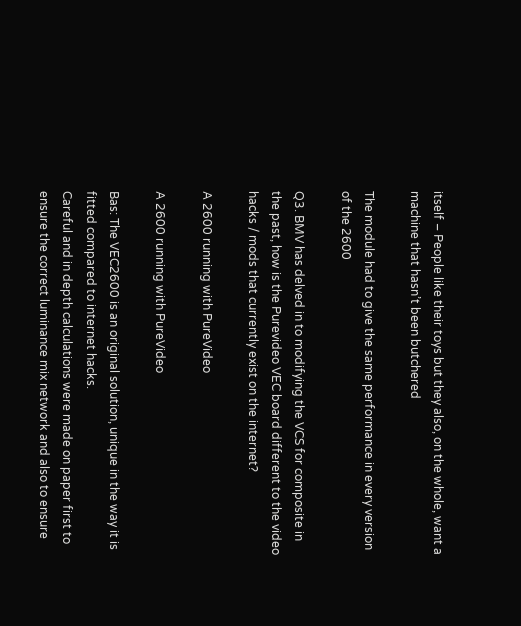itself – People like their toys but they also, on the whole, want a machine that hasn’t been butchered

The module had to give the same performance in every version of the 2600

Q3. BMV has delved in to modifying the VCS for composite in the past, how is the Purevideo VEC board different to the video hacks / mods that currently exist on the internet?

A 2600 running with PureVideo

A 2600 running with PureVideo

Bas: The VEC2600 is an original solution, unique in the way it is fitted compared to internet hacks.
Careful and in depth calculations were made on paper first to ensure the correct luminance mix network and also to ensure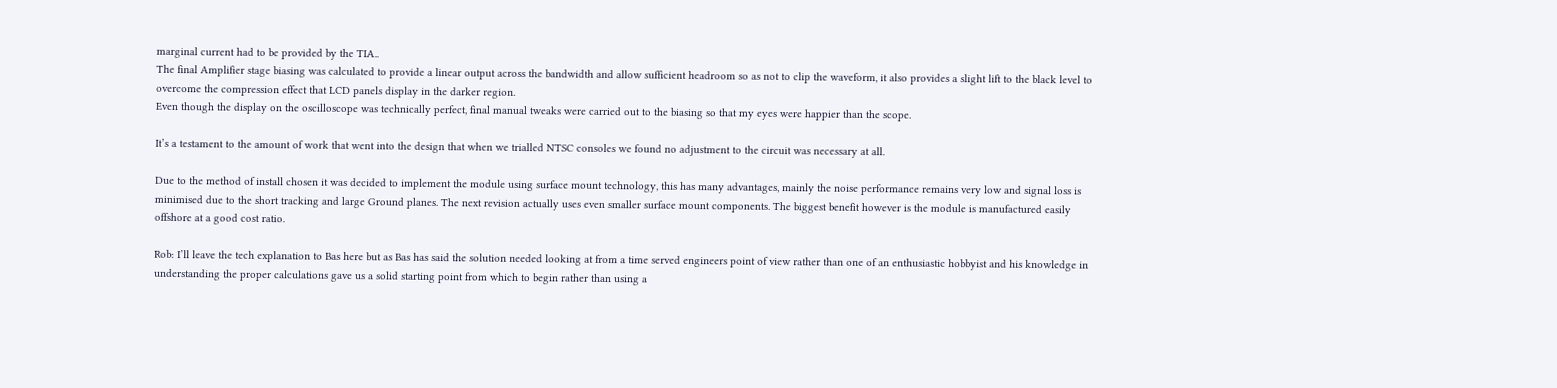marginal current had to be provided by the TIA..
The final Amplifier stage biasing was calculated to provide a linear output across the bandwidth and allow sufficient headroom so as not to clip the waveform, it also provides a slight lift to the black level to overcome the compression effect that LCD panels display in the darker region.
Even though the display on the oscilloscope was technically perfect, final manual tweaks were carried out to the biasing so that my eyes were happier than the scope.

It’s a testament to the amount of work that went into the design that when we trialled NTSC consoles we found no adjustment to the circuit was necessary at all.

Due to the method of install chosen it was decided to implement the module using surface mount technology, this has many advantages, mainly the noise performance remains very low and signal loss is minimised due to the short tracking and large Ground planes. The next revision actually uses even smaller surface mount components. The biggest benefit however is the module is manufactured easily offshore at a good cost ratio.

Rob: I’ll leave the tech explanation to Bas here but as Bas has said the solution needed looking at from a time served engineers point of view rather than one of an enthusiastic hobbyist and his knowledge in understanding the proper calculations gave us a solid starting point from which to begin rather than using a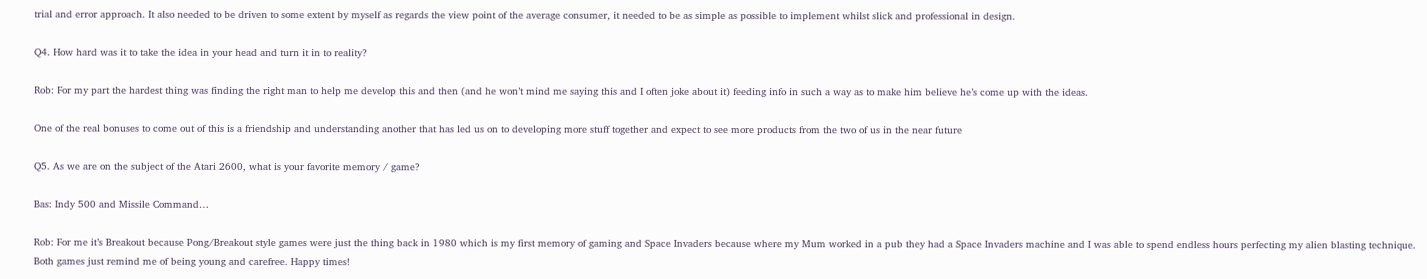trial and error approach. It also needed to be driven to some extent by myself as regards the view point of the average consumer, it needed to be as simple as possible to implement whilst slick and professional in design.

Q4. How hard was it to take the idea in your head and turn it in to reality?

Rob: For my part the hardest thing was finding the right man to help me develop this and then (and he won’t mind me saying this and I often joke about it) feeding info in such a way as to make him believe he’s come up with the ideas.

One of the real bonuses to come out of this is a friendship and understanding another that has led us on to developing more stuff together and expect to see more products from the two of us in the near future

Q5. As we are on the subject of the Atari 2600, what is your favorite memory / game?

Bas: Indy 500 and Missile Command…

Rob: For me it’s Breakout because Pong/Breakout style games were just the thing back in 1980 which is my first memory of gaming and Space Invaders because where my Mum worked in a pub they had a Space Invaders machine and I was able to spend endless hours perfecting my alien blasting technique. Both games just remind me of being young and carefree. Happy times!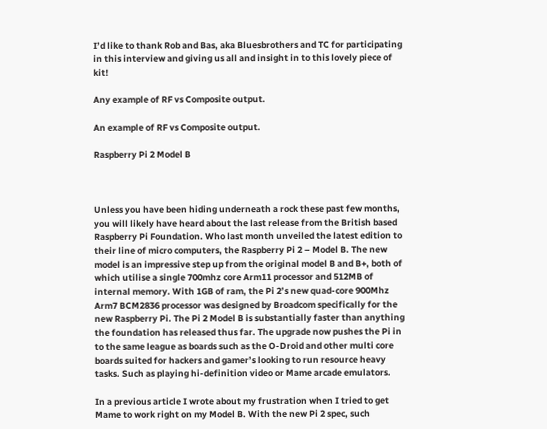I’d like to thank Rob and Bas, aka Bluesbrothers and TC for participating in this interview and giving us all and insight in to this lovely piece of kit!

Any example of RF vs Composite output.

An example of RF vs Composite output.

Raspberry Pi 2 Model B



Unless you have been hiding underneath a rock these past few months, you will likely have heard about the last release from the British based Raspberry Pi Foundation. Who last month unveiled the latest edition to their line of micro computers, the Raspberry Pi 2 – Model B. The new model is an impressive step up from the original model B and B+, both of which utilise a single 700mhz core Arm11 processor and 512MB of internal memory. With 1GB of ram, the Pi 2’s new quad-core 900Mhz Arm7 BCM2836 processor was designed by Broadcom specifically for the new Raspberry Pi. The Pi 2 Model B is substantially faster than anything the foundation has released thus far. The upgrade now pushes the Pi in to the same league as boards such as the O-Droid and other multi core boards suited for hackers and gamer’s looking to run resource heavy tasks. Such as playing hi-definition video or Mame arcade emulators.

In a previous article I wrote about my frustration when I tried to get Mame to work right on my Model B. With the new Pi 2 spec, such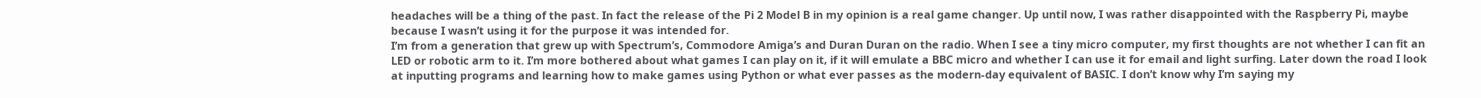headaches will be a thing of the past. In fact the release of the Pi 2 Model B in my opinion is a real game changer. Up until now, I was rather disappointed with the Raspberry Pi, maybe because I wasn’t using it for the purpose it was intended for.
I’m from a generation that grew up with Spectrum’s, Commodore Amiga’s and Duran Duran on the radio. When I see a tiny micro computer, my first thoughts are not whether I can fit an LED or robotic arm to it. I’m more bothered about what games I can play on it, if it will emulate a BBC micro and whether I can use it for email and light surfing. Later down the road I look at inputting programs and learning how to make games using Python or what ever passes as the modern-day equivalent of BASIC. I don’t know why I’m saying my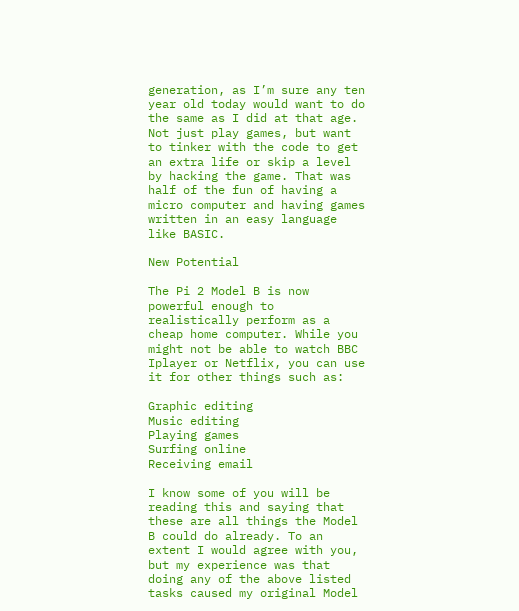generation, as I’m sure any ten year old today would want to do the same as I did at that age. Not just play games, but want to tinker with the code to get an extra life or skip a level by hacking the game. That was half of the fun of having a micro computer and having games written in an easy language like BASIC.

New Potential

The Pi 2 Model B is now powerful enough to realistically perform as a cheap home computer. While you might not be able to watch BBC Iplayer or Netflix, you can use it for other things such as:

Graphic editing
Music editing
Playing games
Surfing online
Receiving email

I know some of you will be reading this and saying that these are all things the Model B could do already. To an extent I would agree with you, but my experience was that doing any of the above listed tasks caused my original Model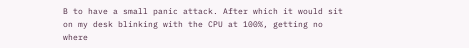B to have a small panic attack. After which it would sit on my desk blinking with the CPU at 100%, getting no where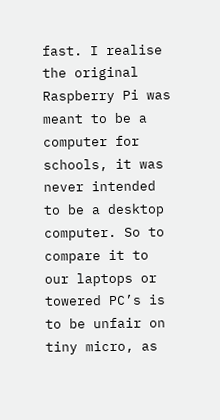fast. I realise the original Raspberry Pi was meant to be a computer for schools, it was never intended to be a desktop computer. So to compare it to our laptops or towered PC’s is to be unfair on tiny micro, as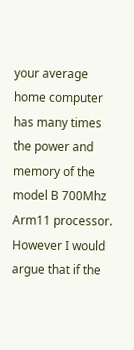your average home computer has many times the power and memory of the model B 700Mhz Arm11 processor. However I would argue that if the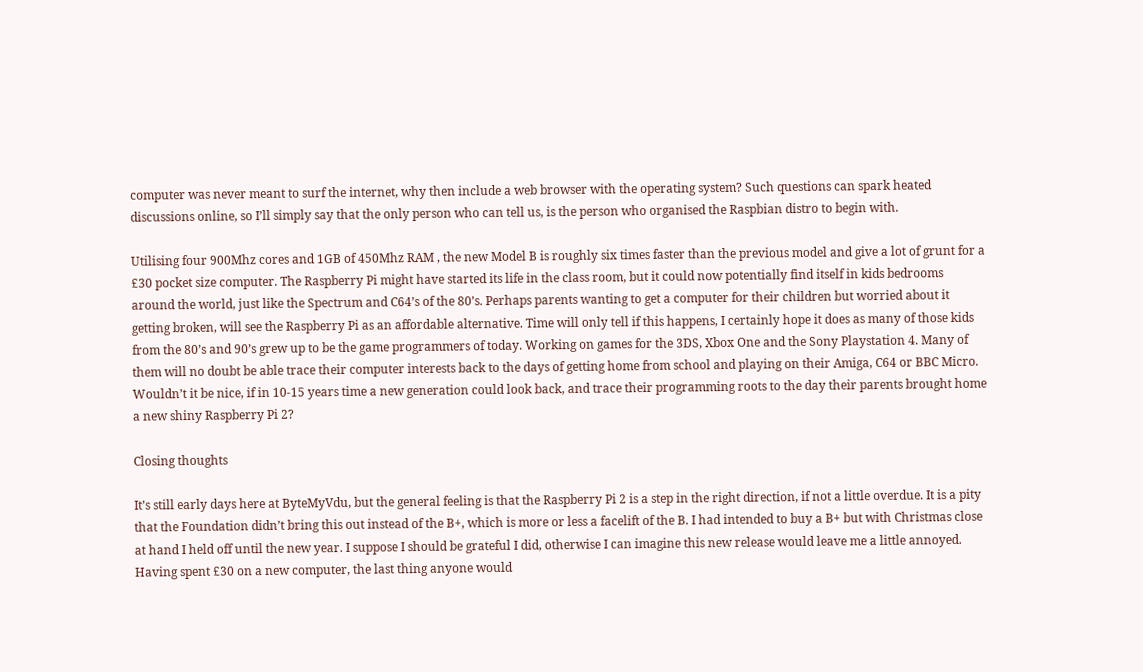computer was never meant to surf the internet, why then include a web browser with the operating system? Such questions can spark heated discussions online, so I’ll simply say that the only person who can tell us, is the person who organised the Raspbian distro to begin with.

Utilising four 900Mhz cores and 1GB of 450Mhz RAM , the new Model B is roughly six times faster than the previous model and give a lot of grunt for a £30 pocket size computer. The Raspberry Pi might have started its life in the class room, but it could now potentially find itself in kids bedrooms around the world, just like the Spectrum and C64’s of the 80’s. Perhaps parents wanting to get a computer for their children but worried about it getting broken, will see the Raspberry Pi as an affordable alternative. Time will only tell if this happens, I certainly hope it does as many of those kids from the 80’s and 90’s grew up to be the game programmers of today. Working on games for the 3DS, Xbox One and the Sony Playstation 4. Many of them will no doubt be able trace their computer interests back to the days of getting home from school and playing on their Amiga, C64 or BBC Micro. Wouldn’t it be nice, if in 10-15 years time a new generation could look back, and trace their programming roots to the day their parents brought home a new shiny Raspberry Pi 2?

Closing thoughts

It’s still early days here at ByteMyVdu, but the general feeling is that the Raspberry Pi 2 is a step in the right direction, if not a little overdue. It is a pity that the Foundation didn’t bring this out instead of the B+, which is more or less a facelift of the B. I had intended to buy a B+ but with Christmas close at hand I held off until the new year. I suppose I should be grateful I did, otherwise I can imagine this new release would leave me a little annoyed. Having spent £30 on a new computer, the last thing anyone would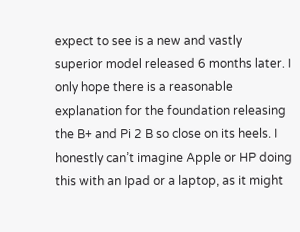expect to see is a new and vastly superior model released 6 months later. I only hope there is a reasonable explanation for the foundation releasing the B+ and Pi 2 B so close on its heels. I honestly can’t imagine Apple or HP doing this with an Ipad or a laptop, as it might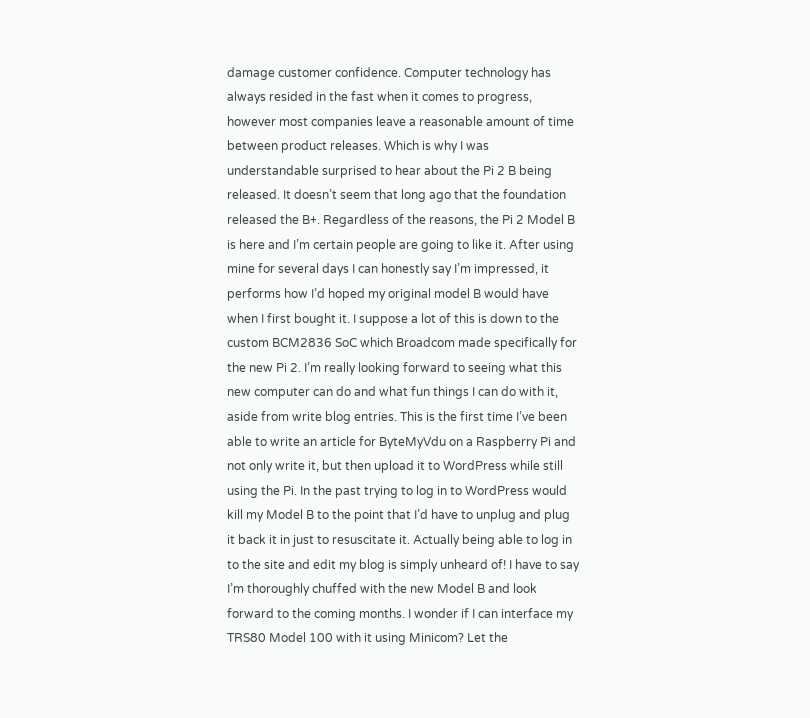damage customer confidence. Computer technology has always resided in the fast when it comes to progress, however most companies leave a reasonable amount of time between product releases. Which is why I was understandable surprised to hear about the Pi 2 B being released. It doesn’t seem that long ago that the foundation released the B+. Regardless of the reasons, the Pi 2 Model B is here and I’m certain people are going to like it. After using mine for several days I can honestly say I’m impressed, it performs how I’d hoped my original model B would have when I first bought it. I suppose a lot of this is down to the custom BCM2836 SoC which Broadcom made specifically for the new Pi 2. I’m really looking forward to seeing what this new computer can do and what fun things I can do with it, aside from write blog entries. This is the first time I’ve been able to write an article for ByteMyVdu on a Raspberry Pi and not only write it, but then upload it to WordPress while still using the Pi. In the past trying to log in to WordPress would kill my Model B to the point that I’d have to unplug and plug it back it in just to resuscitate it. Actually being able to log in to the site and edit my blog is simply unheard of! I have to say I’m thoroughly chuffed with the new Model B and look forward to the coming months. I wonder if I can interface my TRS80 Model 100 with it using Minicom? Let the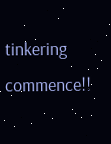tinkering commence!!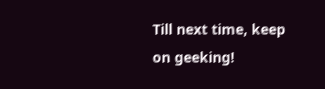Till next time, keep on geeking!